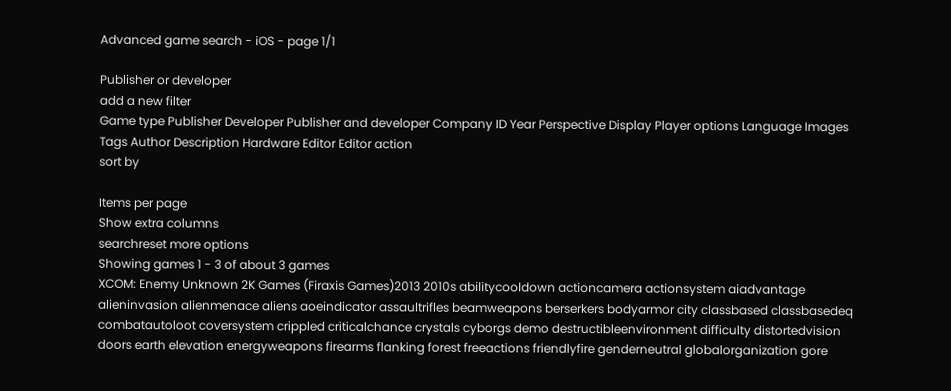Advanced game search - iOS - page 1/1

Publisher or developer
add a new filter
Game type Publisher Developer Publisher and developer Company ID Year Perspective Display Player options Language Images Tags Author Description Hardware Editor Editor action
sort by

Items per page
Show extra columns
searchreset more options
Showing games 1 - 3 of about 3 games
XCOM: Enemy Unknown 2K Games (Firaxis Games)2013 2010s abilitycooldown actioncamera actionsystem aiadvantage alieninvasion alienmenace aliens aoeindicator assaultrifles beamweapons berserkers bodyarmor city classbased classbasedeq combatautoloot coversystem crippled criticalchance crystals cyborgs demo destructibleenvironment difficulty distortedvision doors earth elevation energyweapons firearms flanking forest freeactions friendlyfire genderneutral globalorganization gore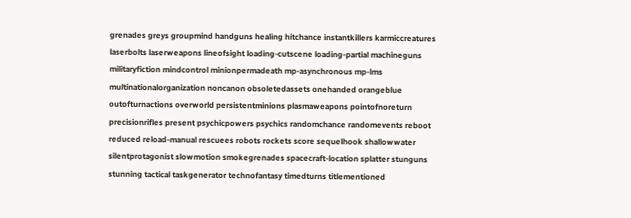grenades greys groupmind handguns healing hitchance instantkillers karmiccreatures laserbolts laserweapons lineofsight loading-cutscene loading-partial machineguns militaryfiction mindcontrol minionpermadeath mp-asynchronous mp-lms multinationalorganization noncanon obsoletedassets onehanded orangeblue outofturnactions overworld persistentminions plasmaweapons pointofnoreturn precisionrifles present psychicpowers psychics randomchance randomevents reboot reduced reload-manual rescuees robots rockets score sequelhook shallowwater silentprotagonist slowmotion smokegrenades spacecraft-location splatter stunguns stunning tactical taskgenerator technofantasy timedturns titlementioned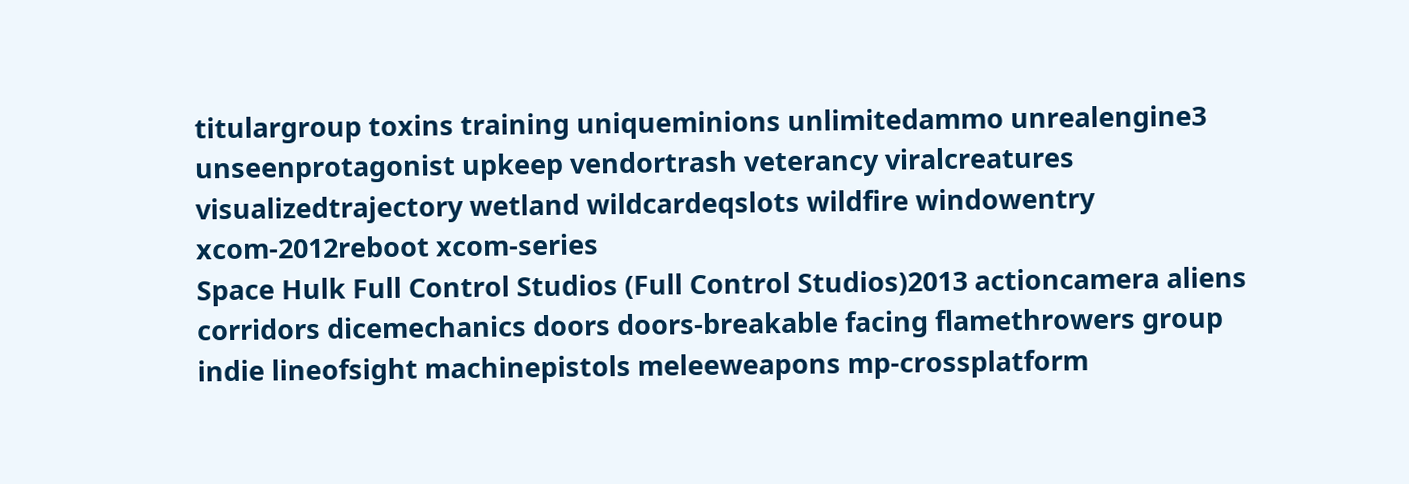titulargroup toxins training uniqueminions unlimitedammo unrealengine3 unseenprotagonist upkeep vendortrash veterancy viralcreatures visualizedtrajectory wetland wildcardeqslots wildfire windowentry xcom-2012reboot xcom-series
Space Hulk Full Control Studios (Full Control Studios)2013 actioncamera aliens corridors dicemechanics doors doors-breakable facing flamethrowers group indie lineofsight machinepistols meleeweapons mp-crossplatform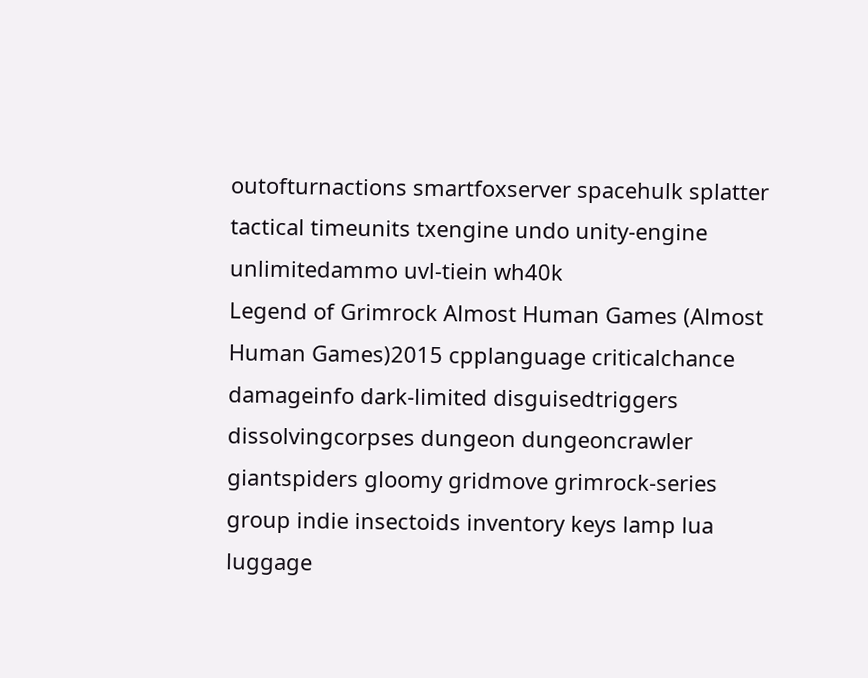outofturnactions smartfoxserver spacehulk splatter tactical timeunits txengine undo unity-engine unlimitedammo uvl-tiein wh40k
Legend of Grimrock Almost Human Games (Almost Human Games)2015 cpplanguage criticalchance damageinfo dark-limited disguisedtriggers dissolvingcorpses dungeon dungeoncrawler giantspiders gloomy gridmove grimrock-series group indie insectoids inventory keys lamp lua luggage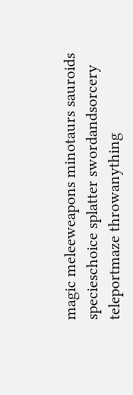magic meleeweapons minotaurs sauroids specieschoice splatter swordandsorcery teleportmaze throwanything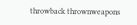throwback thrownweapons